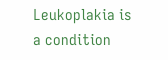Leukoplakia is a condition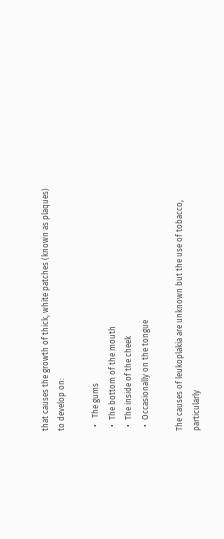that causes the growth of thick, white patches (known as plaques) to develop on:

  •   The gums
  •  The bottom of the mouth
  •  The inside of the cheek
  •  Occasionally on the tongue

The causes of leukoplakia are unknown but the use of tobacco, particularly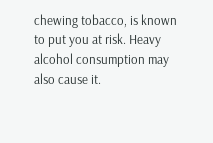chewing tobacco, is known to put you at risk. Heavy alcohol consumption may also cause it.